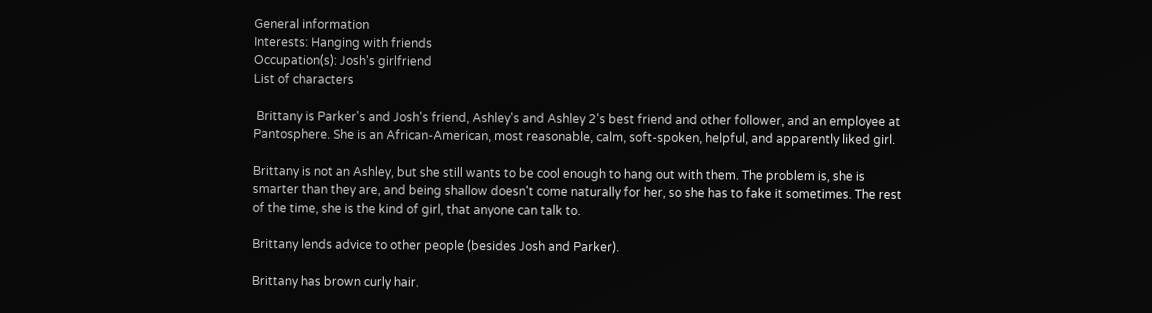General information
Interests: Hanging with friends
Occupation(s): Josh's girlfriend
List of characters

 Brittany is Parker's and Josh's friend, Ashley's and Ashley 2's best friend and other follower, and an employee at Pantosphere. She is an African-American, most reasonable, calm, soft-spoken, helpful, and apparently liked girl.

Brittany is not an Ashley, but she still wants to be cool enough to hang out with them. The problem is, she is smarter than they are, and being shallow doesn't come naturally for her, so she has to fake it sometimes. The rest of the time, she is the kind of girl, that anyone can talk to.

Brittany lends advice to other people (besides Josh and Parker).

Brittany has brown curly hair.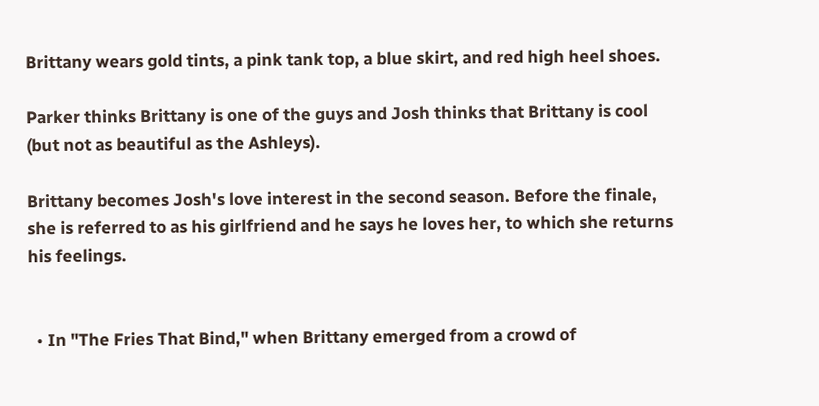Brittany wears gold tints, a pink tank top, a blue skirt, and red high heel shoes.

Parker thinks Brittany is one of the guys and Josh thinks that Brittany is cool (but not as beautiful as the Ashleys).

Brittany becomes Josh's love interest in the second season. Before the finale, she is referred to as his girlfriend and he says he loves her, to which she returns his feelings.


  • In "The Fries That Bind," when Brittany emerged from a crowd of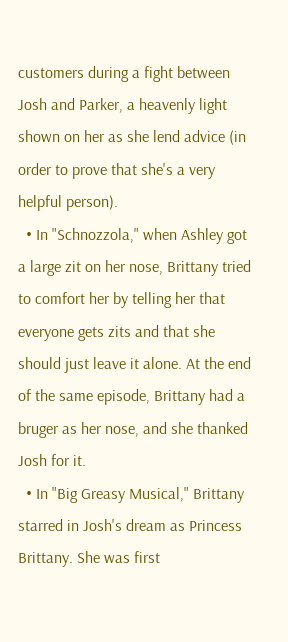customers during a fight between Josh and Parker, a heavenly light shown on her as she lend advice (in order to prove that she's a very helpful person).
  • In "Schnozzola," when Ashley got a large zit on her nose, Brittany tried to comfort her by telling her that everyone gets zits and that she should just leave it alone. At the end of the same episode, Brittany had a bruger as her nose, and she thanked Josh for it.
  • In "Big Greasy Musical," Brittany starred in Josh's dream as Princess Brittany. She was first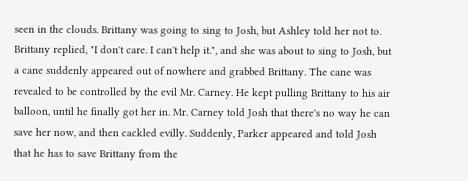seen in the clouds. Brittany was going to sing to Josh, but Ashley told her not to. Brittany replied, "I don't care. I can't help it.", and she was about to sing to Josh, but a cane suddenly appeared out of nowhere and grabbed Brittany. The cane was revealed to be controlled by the evil Mr. Carney. He kept pulling Brittany to his air balloon, until he finally got her in. Mr. Carney told Josh that there's no way he can save her now, and then cackled evilly. Suddenly, Parker appeared and told Josh that he has to save Brittany from the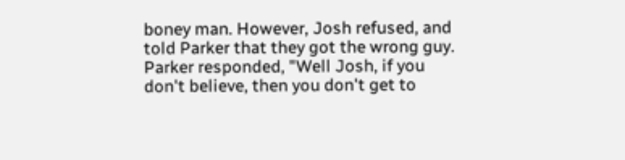boney man. However, Josh refused, and told Parker that they got the wrong guy. Parker responded, "Well Josh, if you don't believe, then you don't get to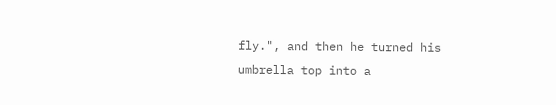fly.", and then he turned his umbrella top into a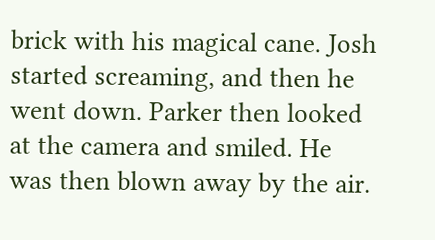brick with his magical cane. Josh started screaming, and then he went down. Parker then looked at the camera and smiled. He was then blown away by the air.